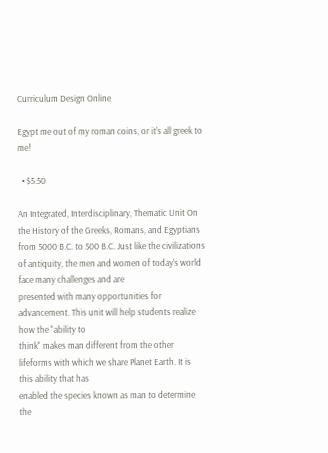Curriculum Design Online

Egypt me out of my roman coins, or it's all greek to me!

  • $5.50

An Integrated, Interdisciplinary, Thematic Unit On the History of the Greeks, Romans, and Egyptians from 5000 B.C. to 500 B.C. Just like the civilizations of antiquity, the men and women of today's world face many challenges and are
presented with many opportunities for advancement. This unit will help students realize how the "ability to
think" makes man different from the other lifeforms with which we share Planet Earth. It is this ability that has
enabled the species known as man to determine the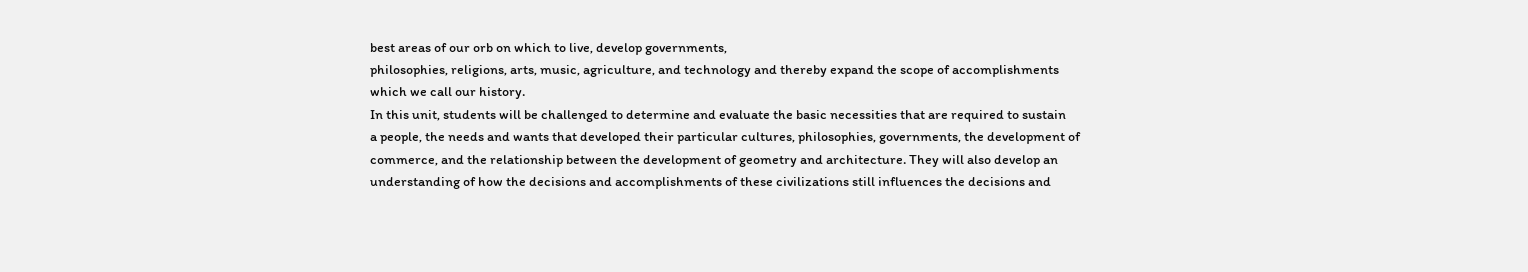best areas of our orb on which to live, develop governments,
philosophies, religions, arts, music, agriculture, and technology and thereby expand the scope of accomplishments
which we call our history.
In this unit, students will be challenged to determine and evaluate the basic necessities that are required to sustain
a people, the needs and wants that developed their particular cultures, philosophies, governments, the development of
commerce, and the relationship between the development of geometry and architecture. They will also develop an
understanding of how the decisions and accomplishments of these civilizations still influences the decisions and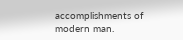accomplishments of modern man.